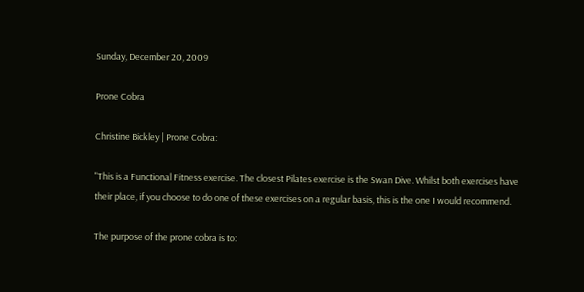Sunday, December 20, 2009

Prone Cobra

Christine Bickley | Prone Cobra:

"This is a Functional Fitness exercise. The closest Pilates exercise is the Swan Dive. Whilst both exercises have their place, if you choose to do one of these exercises on a regular basis, this is the one I would recommend.

The purpose of the prone cobra is to: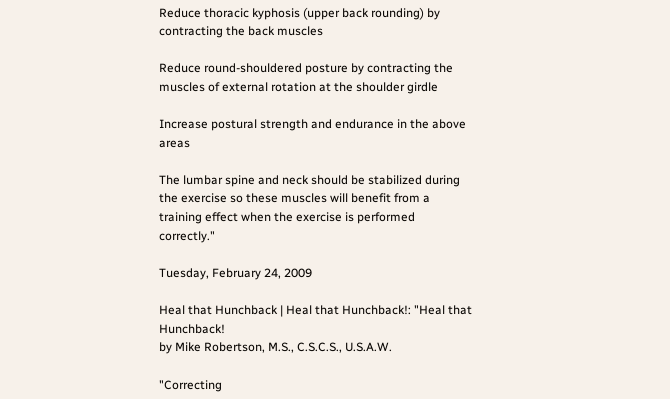Reduce thoracic kyphosis (upper back rounding) by contracting the back muscles

Reduce round-shouldered posture by contracting the muscles of external rotation at the shoulder girdle

Increase postural strength and endurance in the above areas

The lumbar spine and neck should be stabilized during the exercise so these muscles will benefit from a training effect when the exercise is performed correctly."

Tuesday, February 24, 2009

Heal that Hunchback | Heal that Hunchback!: "Heal that Hunchback!
by Mike Robertson, M.S., C.S.C.S., U.S.A.W.

"Correcting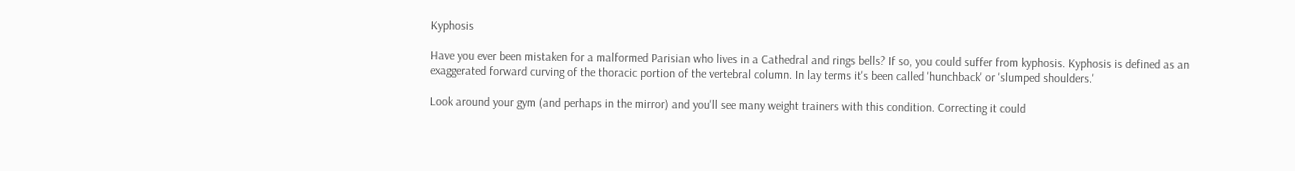Kyphosis

Have you ever been mistaken for a malformed Parisian who lives in a Cathedral and rings bells? If so, you could suffer from kyphosis. Kyphosis is defined as an exaggerated forward curving of the thoracic portion of the vertebral column. In lay terms it's been called 'hunchback' or 'slumped shoulders.'

Look around your gym (and perhaps in the mirror) and you'll see many weight trainers with this condition. Correcting it could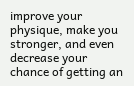improve your physique, make you stronger, and even decrease your chance of getting an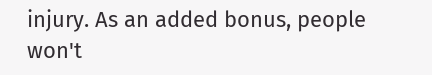injury. As an added bonus, people won't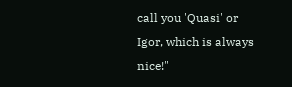call you 'Quasi' or Igor, which is always nice!"